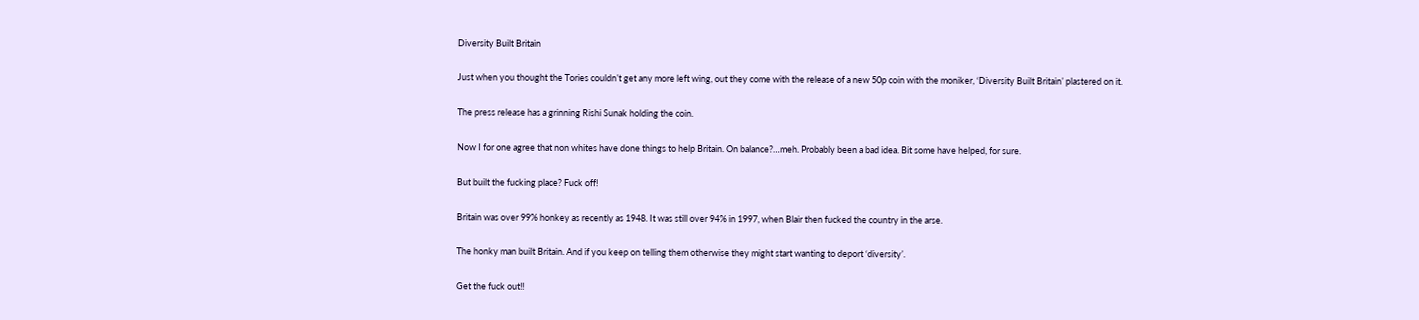Diversity Built Britain

Just when you thought the Tories couldn’t get any more left wing, out they come with the release of a new 50p coin with the moniker, ‘Diversity Built Britain’ plastered on it.

The press release has a grinning Rishi Sunak holding the coin.

Now I for one agree that non whites have done things to help Britain. On balance?…meh. Probably been a bad idea. Bit some have helped, for sure.

But built the fucking place? Fuck off!

Britain was over 99% honkey as recently as 1948. It was still over 94% in 1997, when Blair then fucked the country in the arse.

The honky man built Britain. And if you keep on telling them otherwise they might start wanting to deport ‘diversity’.

Get the fuck out!!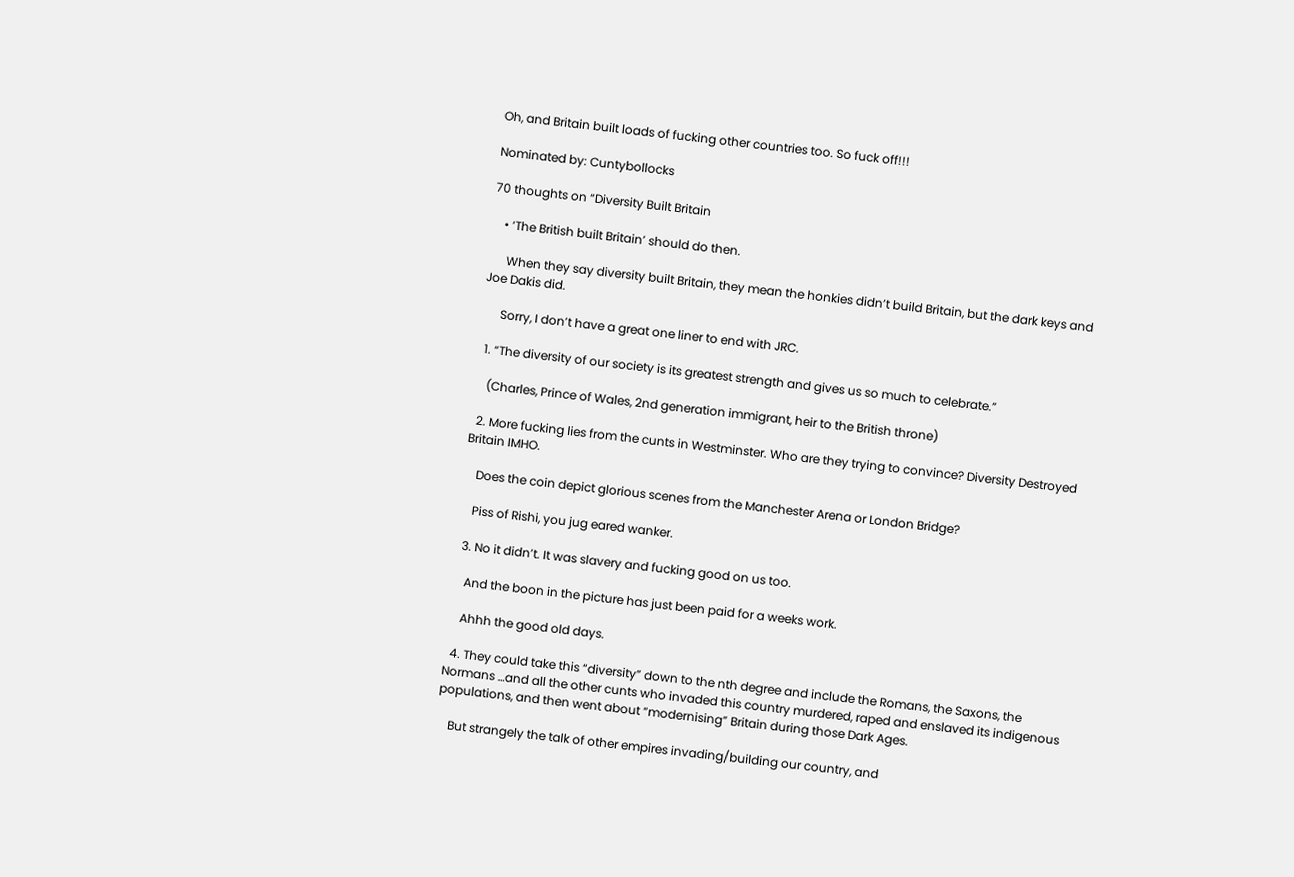Oh, and Britain built loads of fucking other countries too. So fuck off!!!

Nominated by: Cuntybollocks

70 thoughts on “Diversity Built Britain

    • ‘The British built Britain’ should do then.

      When they say diversity built Britain, they mean the honkies didn’t build Britain, but the dark keys and Joe Dakis did.

      Sorry, I don’t have a great one liner to end with JRC.

  1. “The diversity of our society is its greatest strength and gives us so much to celebrate.”

    (Charles, Prince of Wales, 2nd generation immigrant, heir to the British throne)

  2. More fucking lies from the cunts in Westminster. Who are they trying to convince? Diversity Destroyed Britain IMHO.

    Does the coin depict glorious scenes from the Manchester Arena or London Bridge?

    Piss of Rishi, you jug eared wanker.

  3. No it didn’t. It was slavery and fucking good on us too.

    And the boon in the picture has just been paid for a weeks work.

    Ahhh the good old days.

  4. They could take this “diversity” down to the nth degree and include the Romans, the Saxons, the Normans …and all the other cunts who invaded this country murdered, raped and enslaved its indigenous populations, and then went about “modernising” Britain during those Dark Ages.

    But strangely the talk of other empires invading/building our country, and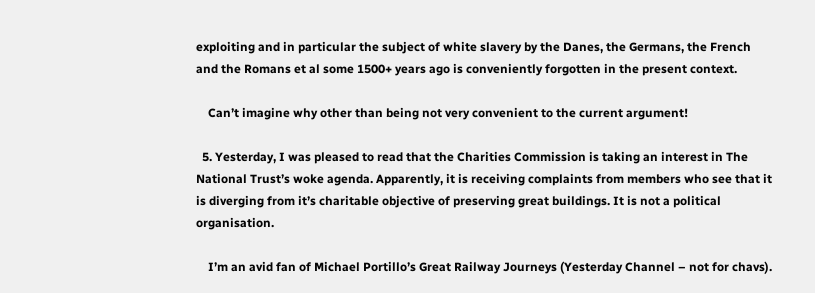exploiting and in particular the subject of white slavery by the Danes, the Germans, the French and the Romans et al some 1500+ years ago is conveniently forgotten in the present context.

    Can’t imagine why other than being not very convenient to the current argument!

  5. Yesterday, I was pleased to read that the Charities Commission is taking an interest in The National Trust’s woke agenda. Apparently, it is receiving complaints from members who see that it is diverging from it’s charitable objective of preserving great buildings. It is not a political organisation.

    I’m an avid fan of Michael Portillo’s Great Railway Journeys (Yesterday Channel – not for chavs).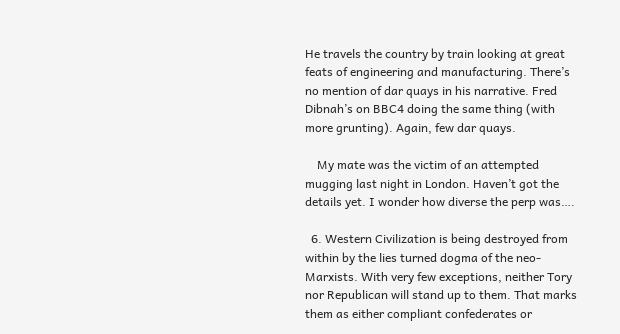He travels the country by train looking at great feats of engineering and manufacturing. There’s no mention of dar quays in his narrative. Fred Dibnah’s on BBC4 doing the same thing (with more grunting). Again, few dar quays.

    My mate was the victim of an attempted mugging last night in London. Haven’t got the details yet. I wonder how diverse the perp was….

  6. Western Civilization is being destroyed from within by the lies turned dogma of the neo-Marxists. With very few exceptions, neither Tory nor Republican will stand up to them. That marks them as either compliant confederates or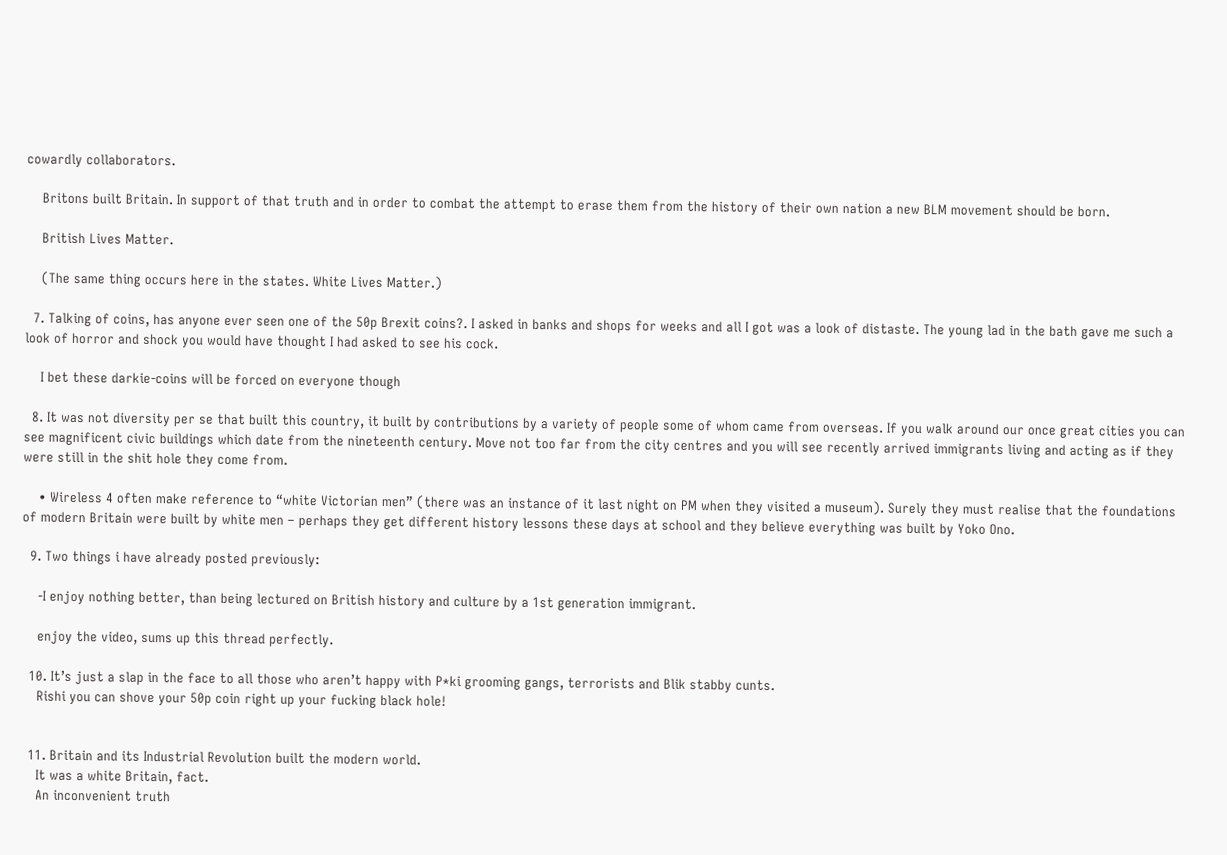cowardly collaborators.

    Britons built Britain. In support of that truth and in order to combat the attempt to erase them from the history of their own nation a new BLM movement should be born.

    British Lives Matter.

    (The same thing occurs here in the states. White Lives Matter.)

  7. Talking of coins, has anyone ever seen one of the 50p Brexit coins?. I asked in banks and shops for weeks and all I got was a look of distaste. The young lad in the bath gave me such a look of horror and shock you would have thought I had asked to see his cock.

    I bet these darkie-coins will be forced on everyone though

  8. It was not diversity per se that built this country, it built by contributions by a variety of people some of whom came from overseas. If you walk around our once great cities you can see magnificent civic buildings which date from the nineteenth century. Move not too far from the city centres and you will see recently arrived immigrants living and acting as if they were still in the shit hole they come from.

    • Wireless 4 often make reference to “white Victorian men” (there was an instance of it last night on PM when they visited a museum). Surely they must realise that the foundations of modern Britain were built by white men – perhaps they get different history lessons these days at school and they believe everything was built by Yoko Ono.

  9. Two things i have already posted previously:

    -I enjoy nothing better, than being lectured on British history and culture by a 1st generation immigrant.

    enjoy the video, sums up this thread perfectly.

  10. It’s just a slap in the face to all those who aren’t happy with P*ki grooming gangs, terrorists and Blik stabby cunts.
    Rishi you can shove your 50p coin right up your fucking black hole!


  11. Britain and its Industrial Revolution built the modern world.
    It was a white Britain, fact.
    An inconvenient truth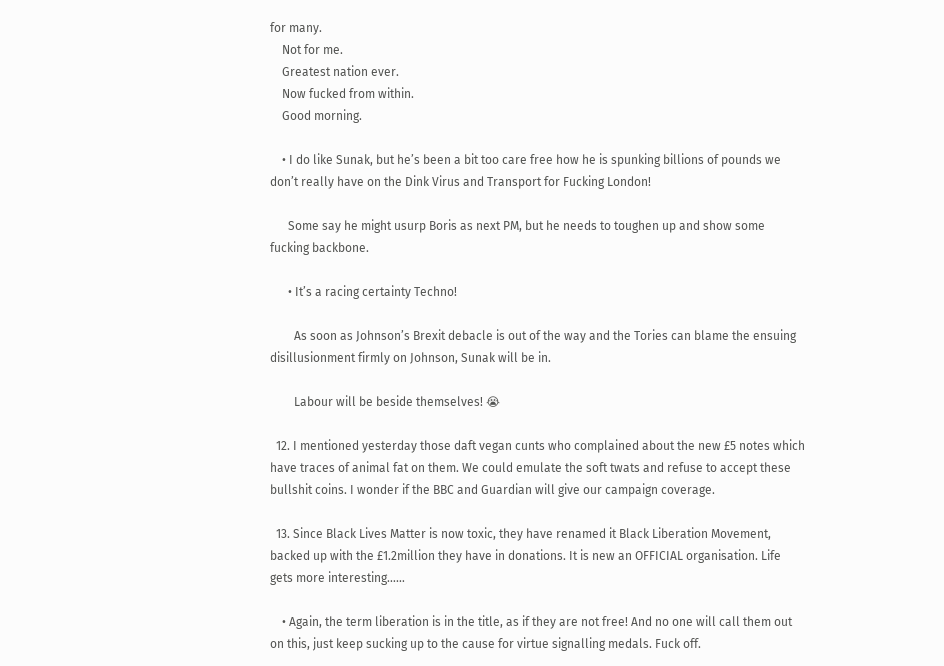for many.
    Not for me.
    Greatest nation ever.
    Now fucked from within.
    Good morning.

    • I do like Sunak, but he’s been a bit too care free how he is spunking billions of pounds we don’t really have on the Dink Virus and Transport for Fucking London!

      Some say he might usurp Boris as next PM, but he needs to toughen up and show some fucking backbone.

      • It’s a racing certainty Techno!

        As soon as Johnson’s Brexit debacle is out of the way and the Tories can blame the ensuing disillusionment firmly on Johnson, Sunak will be in.

        Labour will be beside themselves! 😭

  12. I mentioned yesterday those daft vegan cunts who complained about the new £5 notes which have traces of animal fat on them. We could emulate the soft twats and refuse to accept these bullshit coins. I wonder if the BBC and Guardian will give our campaign coverage.

  13. Since Black Lives Matter is now toxic, they have renamed it Black Liberation Movement, backed up with the £1.2million they have in donations. It is new an OFFICIAL organisation. Life gets more interesting……

    • Again, the term liberation is in the title, as if they are not free! And no one will call them out on this, just keep sucking up to the cause for virtue signalling medals. Fuck off.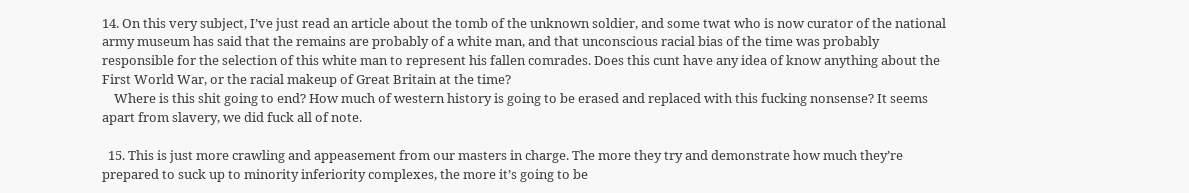14. On this very subject, I’ve just read an article about the tomb of the unknown soldier, and some twat who is now curator of the national army museum has said that the remains are probably of a white man, and that unconscious racial bias of the time was probably responsible for the selection of this white man to represent his fallen comrades. Does this cunt have any idea of know anything about the First World War, or the racial makeup of Great Britain at the time?
    Where is this shit going to end? How much of western history is going to be erased and replaced with this fucking nonsense? It seems apart from slavery, we did fuck all of note.

  15. This is just more crawling and appeasement from our masters in charge. The more they try and demonstrate how much they’re prepared to suck up to minority inferiority complexes, the more it’s going to be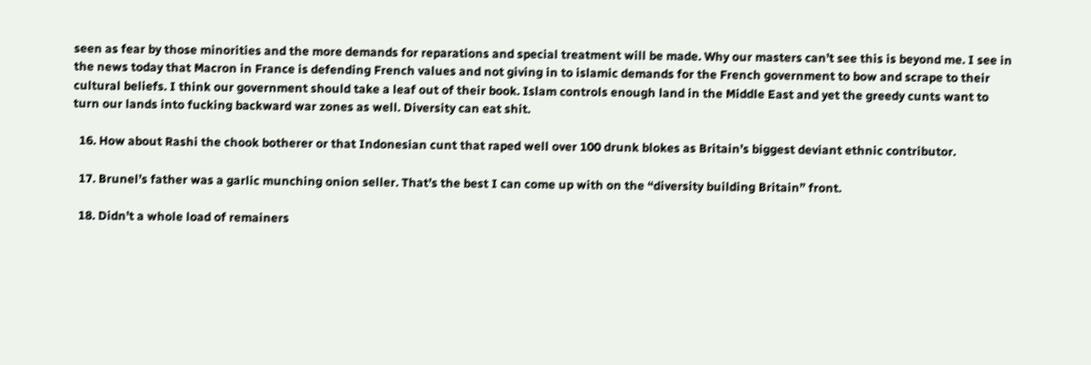seen as fear by those minorities and the more demands for reparations and special treatment will be made. Why our masters can’t see this is beyond me. I see in the news today that Macron in France is defending French values and not giving in to islamic demands for the French government to bow and scrape to their cultural beliefs. I think our government should take a leaf out of their book. Islam controls enough land in the Middle East and yet the greedy cunts want to turn our lands into fucking backward war zones as well. Diversity can eat shit.

  16. How about Rashi the chook botherer or that Indonesian cunt that raped well over 100 drunk blokes as Britain’s biggest deviant ethnic contributor.

  17. Brunel’s father was a garlic munching onion seller. That’s the best I can come up with on the “diversity building Britain” front.

  18. Didn’t a whole load of remainers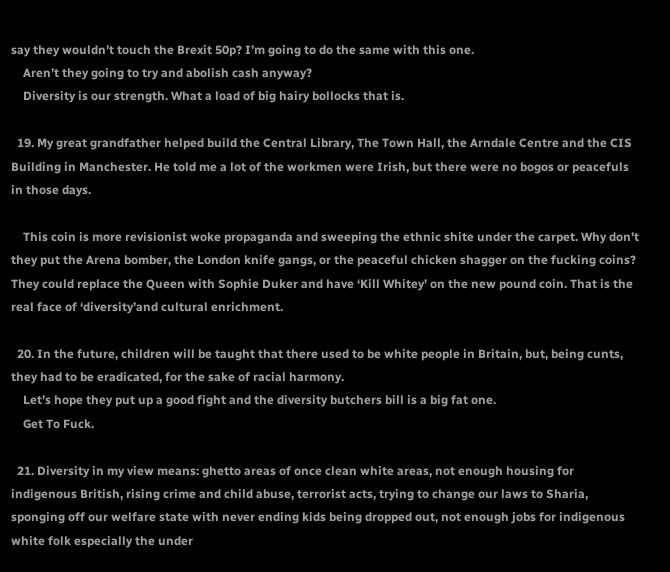say they wouldn’t touch the Brexit 50p? I’m going to do the same with this one.
    Aren’t they going to try and abolish cash anyway?
    Diversity is our strength. What a load of big hairy bollocks that is.

  19. My great grandfather helped build the Central Library, The Town Hall, the Arndale Centre and the CIS Building in Manchester. He told me a lot of the workmen were Irish, but there were no bogos or peacefuls in those days.

    This coin is more revisionist woke propaganda and sweeping the ethnic shite under the carpet. Why don’t they put the Arena bomber, the London knife gangs, or the peaceful chicken shagger on the fucking coins? They could replace the Queen with Sophie Duker and have ‘Kill Whitey’ on the new pound coin. That is the real face of ‘diversity’and cultural enrichment.

  20. In the future, children will be taught that there used to be white people in Britain, but, being cunts, they had to be eradicated, for the sake of racial harmony.
    Let’s hope they put up a good fight and the diversity butchers bill is a big fat one.
    Get To Fuck.

  21. Diversity in my view means: ghetto areas of once clean white areas, not enough housing for indigenous British, rising crime and child abuse, terrorist acts, trying to change our laws to Sharia, sponging off our welfare state with never ending kids being dropped out, not enough jobs for indigenous white folk especially the under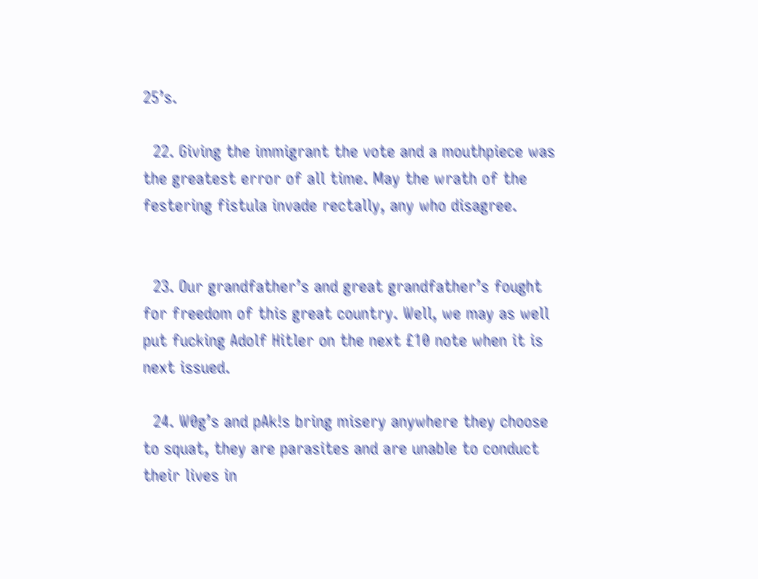25’s.

  22. Giving the immigrant the vote and a mouthpiece was the greatest error of all time. May the wrath of the festering fistula invade rectally, any who disagree.


  23. Our grandfather’s and great grandfather’s fought for freedom of this great country. Well, we may as well put fucking Adolf Hitler on the next £10 note when it is next issued.

  24. W0g’s and pAk!s bring misery anywhere they choose to squat, they are parasites and are unable to conduct their lives in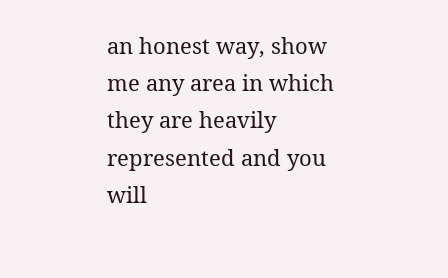an honest way, show me any area in which they are heavily represented and you will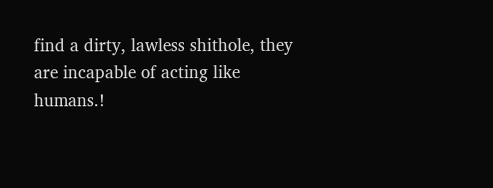find a dirty, lawless shithole, they are incapable of acting like humans.!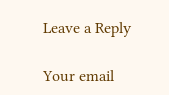Leave a Reply

Your email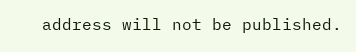address will not be published.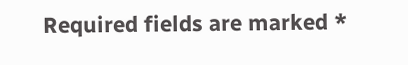Required fields are marked *